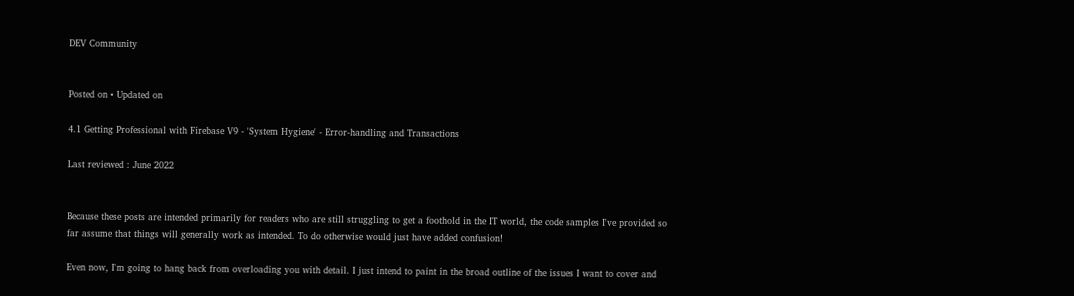DEV Community


Posted on • Updated on

4.1 Getting Professional with Firebase V9 - 'System Hygiene' - Error-handling and Transactions

Last reviewed : June 2022


Because these posts are intended primarily for readers who are still struggling to get a foothold in the IT world, the code samples I've provided so far assume that things will generally work as intended. To do otherwise would just have added confusion!

Even now, I'm going to hang back from overloading you with detail. I just intend to paint in the broad outline of the issues I want to cover and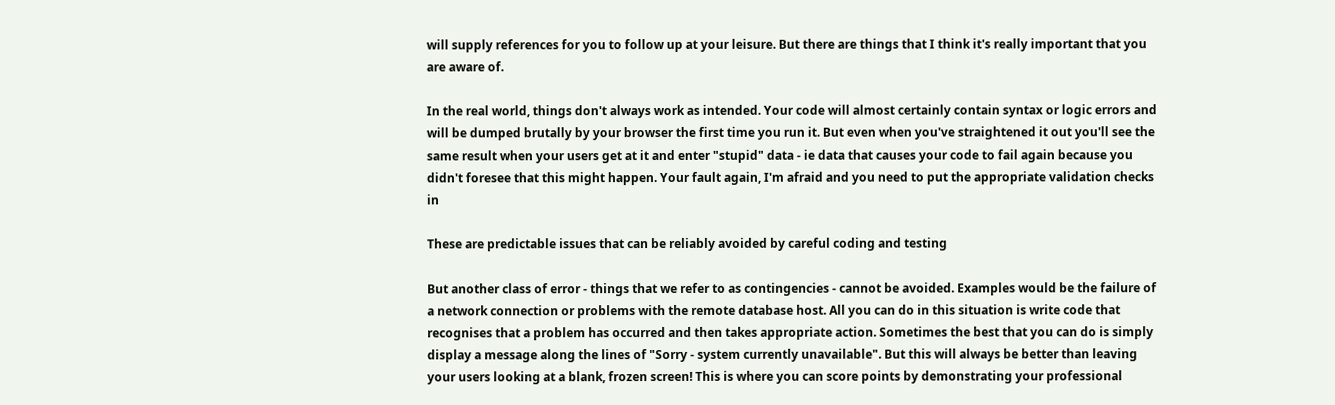will supply references for you to follow up at your leisure. But there are things that I think it's really important that you are aware of.

In the real world, things don't always work as intended. Your code will almost certainly contain syntax or logic errors and will be dumped brutally by your browser the first time you run it. But even when you've straightened it out you'll see the same result when your users get at it and enter "stupid" data - ie data that causes your code to fail again because you didn't foresee that this might happen. Your fault again, I'm afraid and you need to put the appropriate validation checks in

These are predictable issues that can be reliably avoided by careful coding and testing

But another class of error - things that we refer to as contingencies - cannot be avoided. Examples would be the failure of a network connection or problems with the remote database host. All you can do in this situation is write code that recognises that a problem has occurred and then takes appropriate action. Sometimes the best that you can do is simply display a message along the lines of "Sorry - system currently unavailable". But this will always be better than leaving your users looking at a blank, frozen screen! This is where you can score points by demonstrating your professional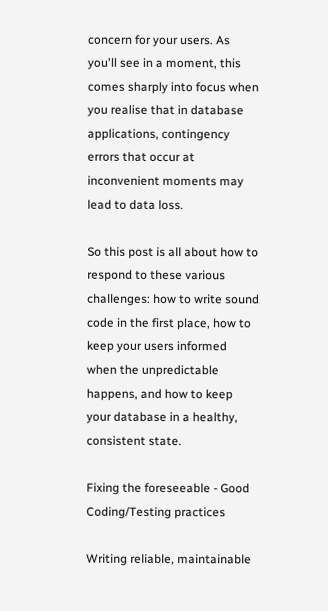concern for your users. As you'll see in a moment, this comes sharply into focus when you realise that in database applications, contingency errors that occur at inconvenient moments may lead to data loss.

So this post is all about how to respond to these various challenges: how to write sound code in the first place, how to keep your users informed when the unpredictable happens, and how to keep your database in a healthy, consistent state.

Fixing the foreseeable - Good Coding/Testing practices

Writing reliable, maintainable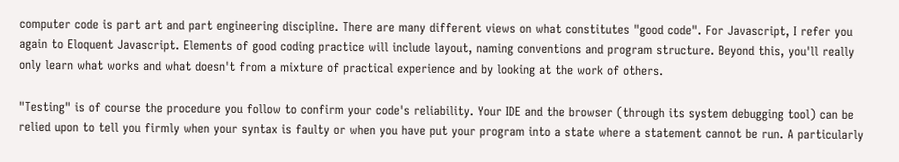computer code is part art and part engineering discipline. There are many different views on what constitutes "good code". For Javascript, I refer you again to Eloquent Javascript. Elements of good coding practice will include layout, naming conventions and program structure. Beyond this, you'll really only learn what works and what doesn't from a mixture of practical experience and by looking at the work of others.

"Testing" is of course the procedure you follow to confirm your code's reliability. Your IDE and the browser (through its system debugging tool) can be relied upon to tell you firmly when your syntax is faulty or when you have put your program into a state where a statement cannot be run. A particularly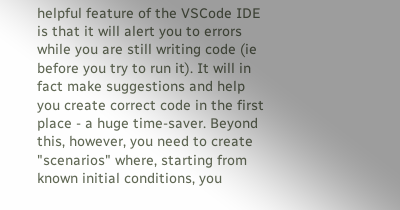helpful feature of the VSCode IDE is that it will alert you to errors while you are still writing code (ie before you try to run it). It will in fact make suggestions and help you create correct code in the first place - a huge time-saver. Beyond this, however, you need to create "scenarios" where, starting from known initial conditions, you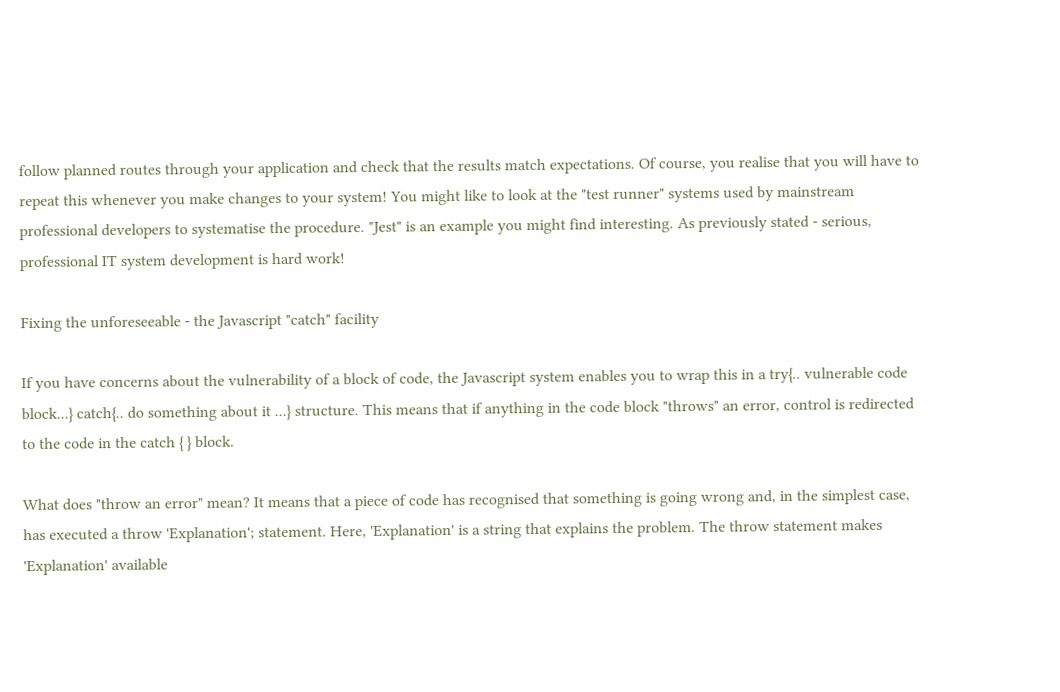follow planned routes through your application and check that the results match expectations. Of course, you realise that you will have to repeat this whenever you make changes to your system! You might like to look at the "test runner" systems used by mainstream professional developers to systematise the procedure. "Jest" is an example you might find interesting. As previously stated - serious, professional IT system development is hard work!

Fixing the unforeseeable - the Javascript "catch" facility

If you have concerns about the vulnerability of a block of code, the Javascript system enables you to wrap this in a try{.. vulnerable code block...} catch{.. do something about it ...} structure. This means that if anything in the code block "throws" an error, control is redirected to the code in the catch { } block.

What does "throw an error" mean? It means that a piece of code has recognised that something is going wrong and, in the simplest case, has executed a throw 'Explanation'; statement. Here, 'Explanation' is a string that explains the problem. The throw statement makes 'Explanation' available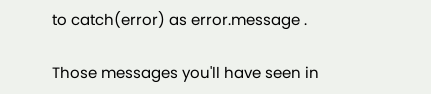to catch(error) as error.message .

Those messages you'll have seen in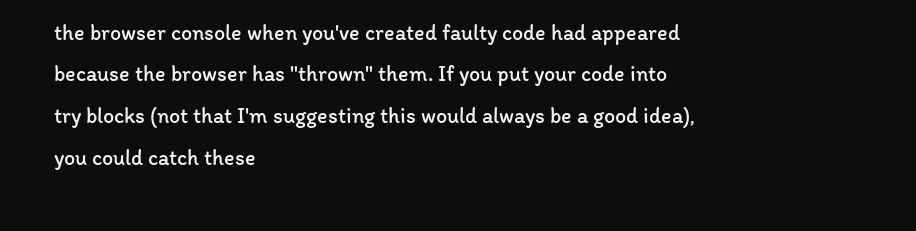the browser console when you've created faulty code had appeared because the browser has "thrown" them. If you put your code into try blocks (not that I'm suggesting this would always be a good idea), you could catch these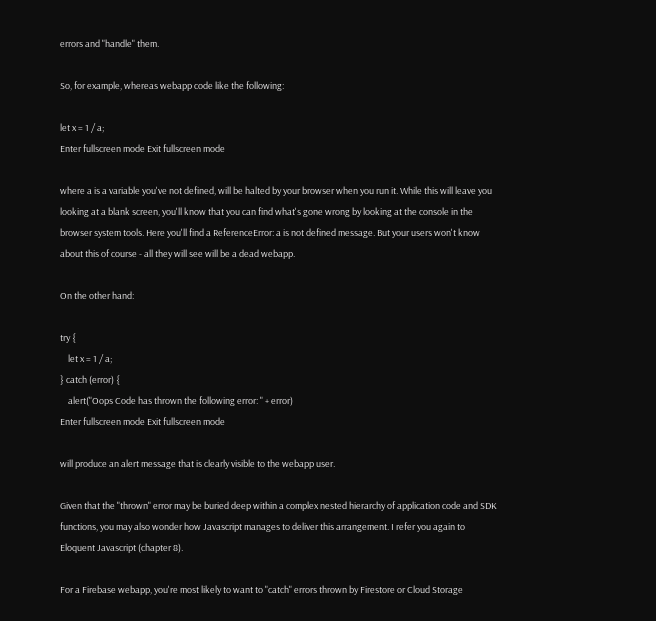errors and "handle" them.

So, for example, whereas webapp code like the following:

let x = 1 / a;
Enter fullscreen mode Exit fullscreen mode

where a is a variable you've not defined, will be halted by your browser when you run it. While this will leave you looking at a blank screen, you'll know that you can find what's gone wrong by looking at the console in the browser system tools. Here you'll find a ReferenceError: a is not defined message. But your users won't know about this of course - all they will see will be a dead webapp.

On the other hand:

try {
    let x = 1 / a;
} catch (error) {
    alert("Oops Code has thrown the following error: " + error)
Enter fullscreen mode Exit fullscreen mode

will produce an alert message that is clearly visible to the webapp user.

Given that the "thrown" error may be buried deep within a complex nested hierarchy of application code and SDK functions, you may also wonder how Javascript manages to deliver this arrangement. I refer you again to Eloquent Javascript (chapter 8).

For a Firebase webapp, you're most likely to want to "catch" errors thrown by Firestore or Cloud Storage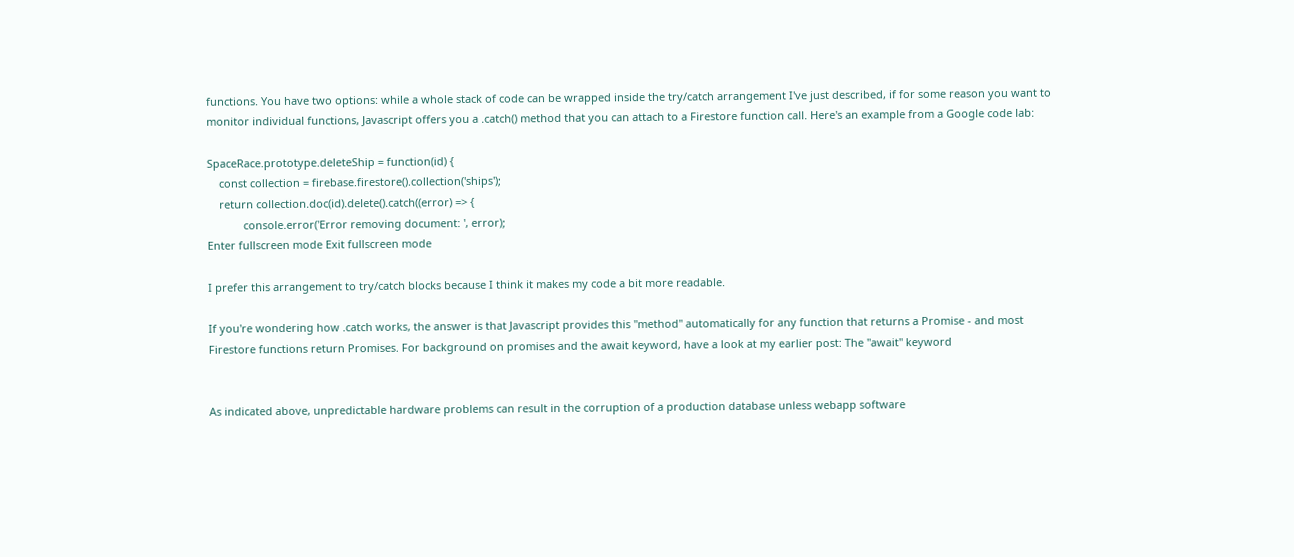functions. You have two options: while a whole stack of code can be wrapped inside the try/catch arrangement I've just described, if for some reason you want to monitor individual functions, Javascript offers you a .catch() method that you can attach to a Firestore function call. Here's an example from a Google code lab:

SpaceRace.prototype.deleteShip = function(id) {
    const collection = firebase.firestore().collection('ships');
    return collection.doc(id).delete().catch((error) => {
            console.error('Error removing document: ', error);
Enter fullscreen mode Exit fullscreen mode

I prefer this arrangement to try/catch blocks because I think it makes my code a bit more readable.

If you're wondering how .catch works, the answer is that Javascript provides this "method" automatically for any function that returns a Promise - and most Firestore functions return Promises. For background on promises and the await keyword, have a look at my earlier post: The "await" keyword


As indicated above, unpredictable hardware problems can result in the corruption of a production database unless webapp software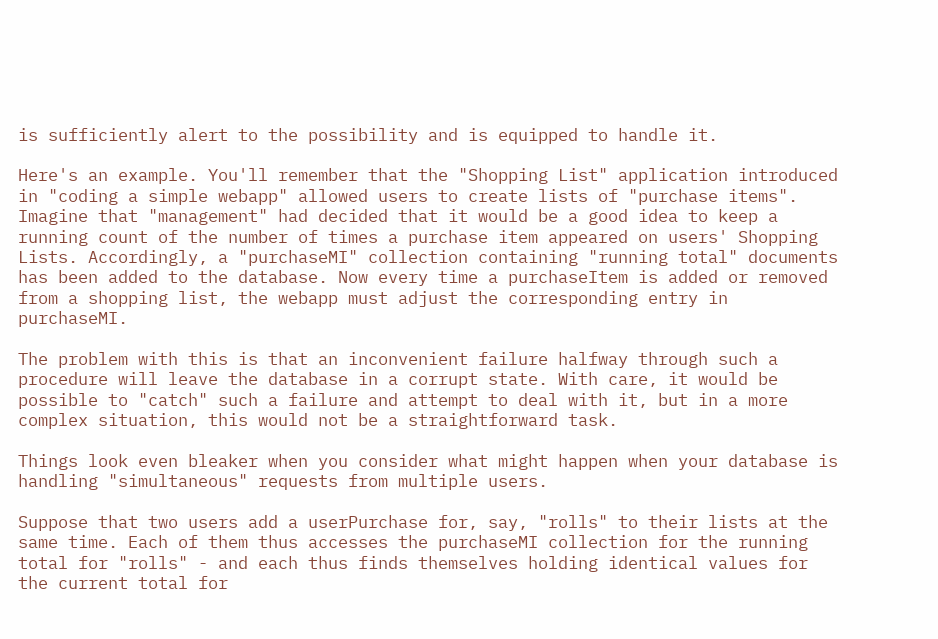is sufficiently alert to the possibility and is equipped to handle it.

Here's an example. You'll remember that the "Shopping List" application introduced in "coding a simple webapp" allowed users to create lists of "purchase items". Imagine that "management" had decided that it would be a good idea to keep a running count of the number of times a purchase item appeared on users' Shopping Lists. Accordingly, a "purchaseMI" collection containing "running total" documents has been added to the database. Now every time a purchaseItem is added or removed from a shopping list, the webapp must adjust the corresponding entry in purchaseMI.

The problem with this is that an inconvenient failure halfway through such a procedure will leave the database in a corrupt state. With care, it would be possible to "catch" such a failure and attempt to deal with it, but in a more complex situation, this would not be a straightforward task.

Things look even bleaker when you consider what might happen when your database is handling "simultaneous" requests from multiple users.

Suppose that two users add a userPurchase for, say, "rolls" to their lists at the same time. Each of them thus accesses the purchaseMI collection for the running total for "rolls" - and each thus finds themselves holding identical values for the current total for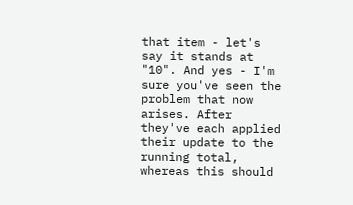that item - let's say it stands at "10". And yes - I'm sure you've seen the problem that now arises. After they've each applied their update to the running total, whereas this should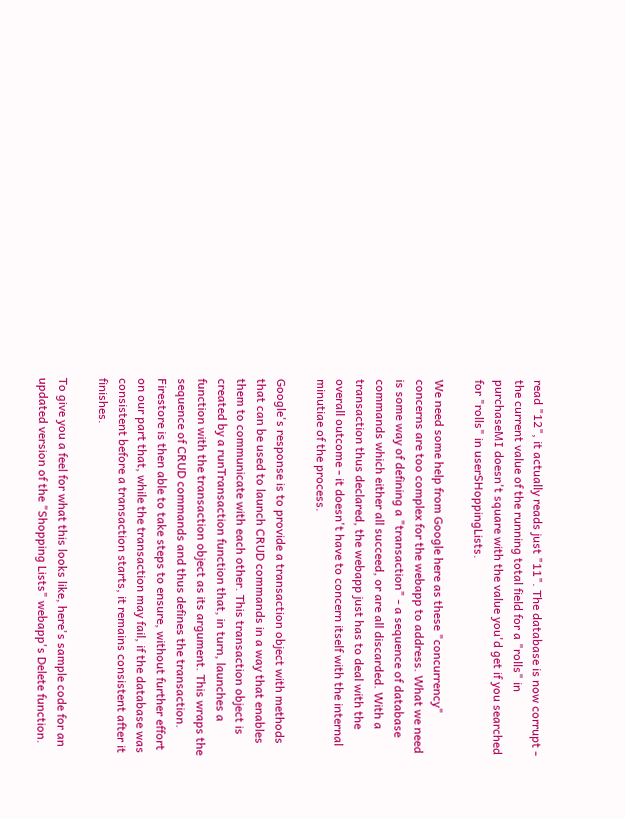read "12", it actually reads just "11". The database is now corrupt - the current value of the running total field for a "rolls" in purchaseMI doesn't square with the value you'd get if you searched for "rolls" in userSHoppingLists.

We need some help from Google here as these "concurrency" concerns are too complex for the webapp to address. What we need is some way of defining a "transaction" - a sequence of database commands which either all succeed, or are all discarded. With a transaction thus declared, the webapp just has to deal with the overall outcome - it doesn't have to concern itself with the internal minutiae of the process.

Google's response is to provide a transaction object with methods that can be used to launch CRUD commands in a way that enables them to communicate with each other. This transaction object is created by a runTransaction function that, in turn, launches a function with the transaction object as its argument. This wraps the sequence of CRUD commands and thus defines the transaction. Firestore is then able to take steps to ensure, without further effort on our part that, while the transaction may fail, if the database was consistent before a transaction starts, it remains consistent after it finishes.

To give you a feel for what this looks like, here's sample code for an updated version of the "Shopping Lists" webapp's Delete function.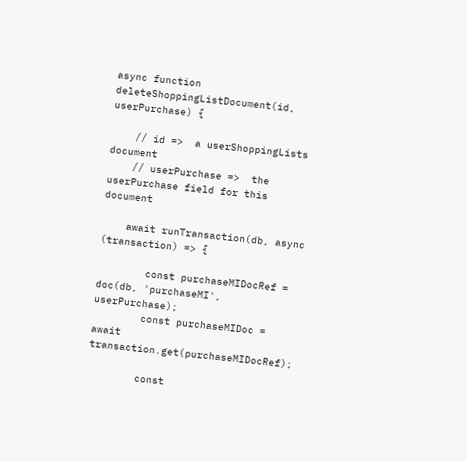async function deleteShoppingListDocument(id, userPurchase) {

    // id =>  a userShoppingLists document
    // userPurchase =>  the userPurchase field for this document

    await runTransaction(db, async (transaction) => {

        const purchaseMIDocRef = doc(db, 'purchaseMI', userPurchase);
        const purchaseMIDoc = await transaction.get(purchaseMIDocRef);

        const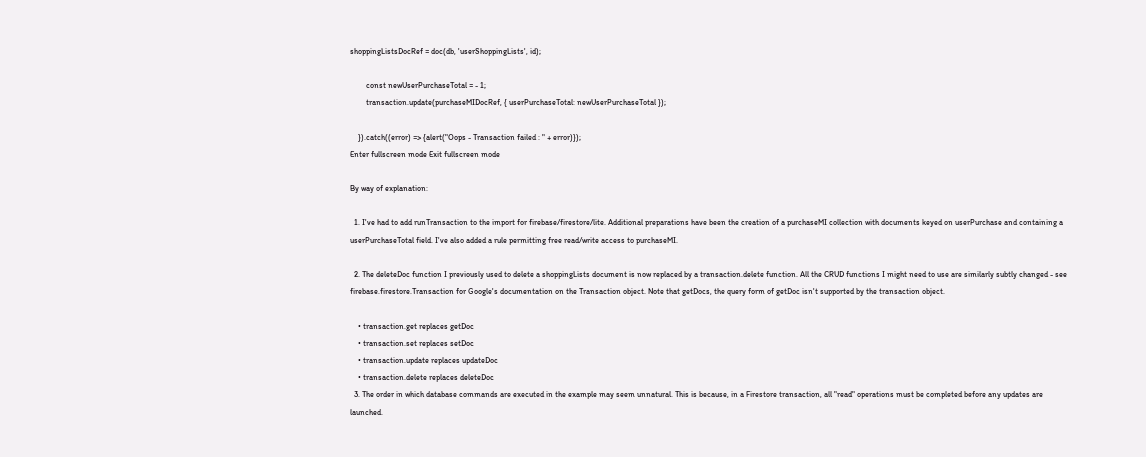shoppingListsDocRef = doc(db, 'userShoppingLists', id);

        const newUserPurchaseTotal = - 1;
        transaction.update(purchaseMIDocRef, { userPurchaseTotal: newUserPurchaseTotal });

    }).catch((error) => {alert("Oops - Transaction failed : " + error)});
Enter fullscreen mode Exit fullscreen mode

By way of explanation:

  1. I've had to add runTransaction to the import for firebase/firestore/lite. Additional preparations have been the creation of a purchaseMI collection with documents keyed on userPurchase and containing a userPurchaseTotal field. I've also added a rule permitting free read/write access to purchaseMI.

  2. The deleteDoc function I previously used to delete a shoppingLists document is now replaced by a transaction.delete function. All the CRUD functions I might need to use are similarly subtly changed - see firebase.firestore.Transaction for Google's documentation on the Transaction object. Note that getDocs, the query form of getDoc isn't supported by the transaction object.

    • transaction.get replaces getDoc
    • transaction.set replaces setDoc
    • transaction.update replaces updateDoc
    • transaction.delete replaces deleteDoc
  3. The order in which database commands are executed in the example may seem unnatural. This is because, in a Firestore transaction, all "read" operations must be completed before any updates are launched.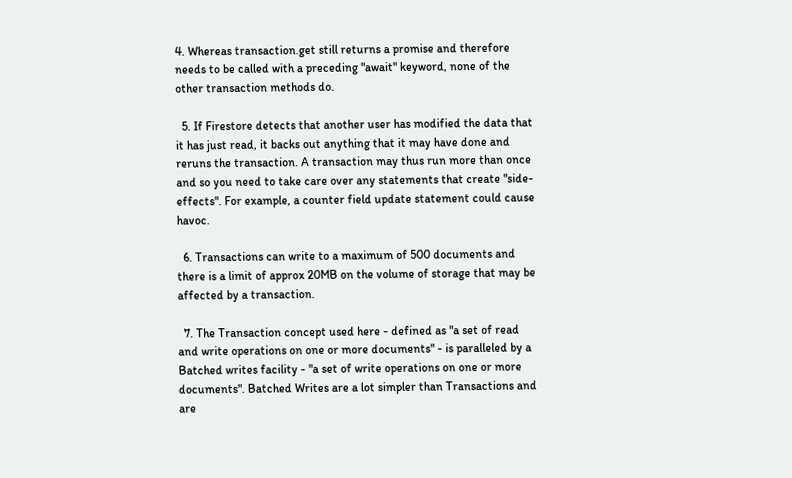4. Whereas transaction.get still returns a promise and therefore needs to be called with a preceding "await" keyword, none of the other transaction methods do.

  5. If Firestore detects that another user has modified the data that it has just read, it backs out anything that it may have done and reruns the transaction. A transaction may thus run more than once and so you need to take care over any statements that create "side-effects". For example, a counter field update statement could cause havoc.

  6. Transactions can write to a maximum of 500 documents and there is a limit of approx 20MB on the volume of storage that may be affected by a transaction.

  7. The Transaction concept used here - defined as "a set of read and write operations on one or more documents" - is paralleled by a Batched writes facility - "a set of write operations on one or more documents". Batched Writes are a lot simpler than Transactions and are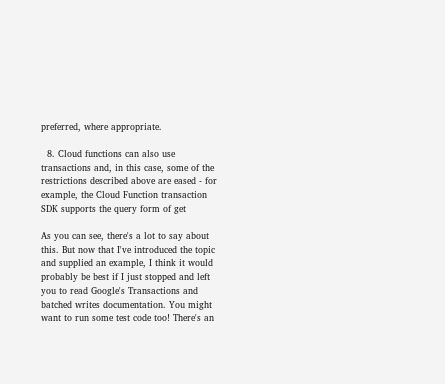preferred, where appropriate.

  8. Cloud functions can also use transactions and, in this case, some of the restrictions described above are eased - for example, the Cloud Function transaction SDK supports the query form of get

As you can see, there's a lot to say about this. But now that I've introduced the topic and supplied an example, I think it would probably be best if I just stopped and left you to read Google's Transactions and batched writes documentation. You might want to run some test code too! There's an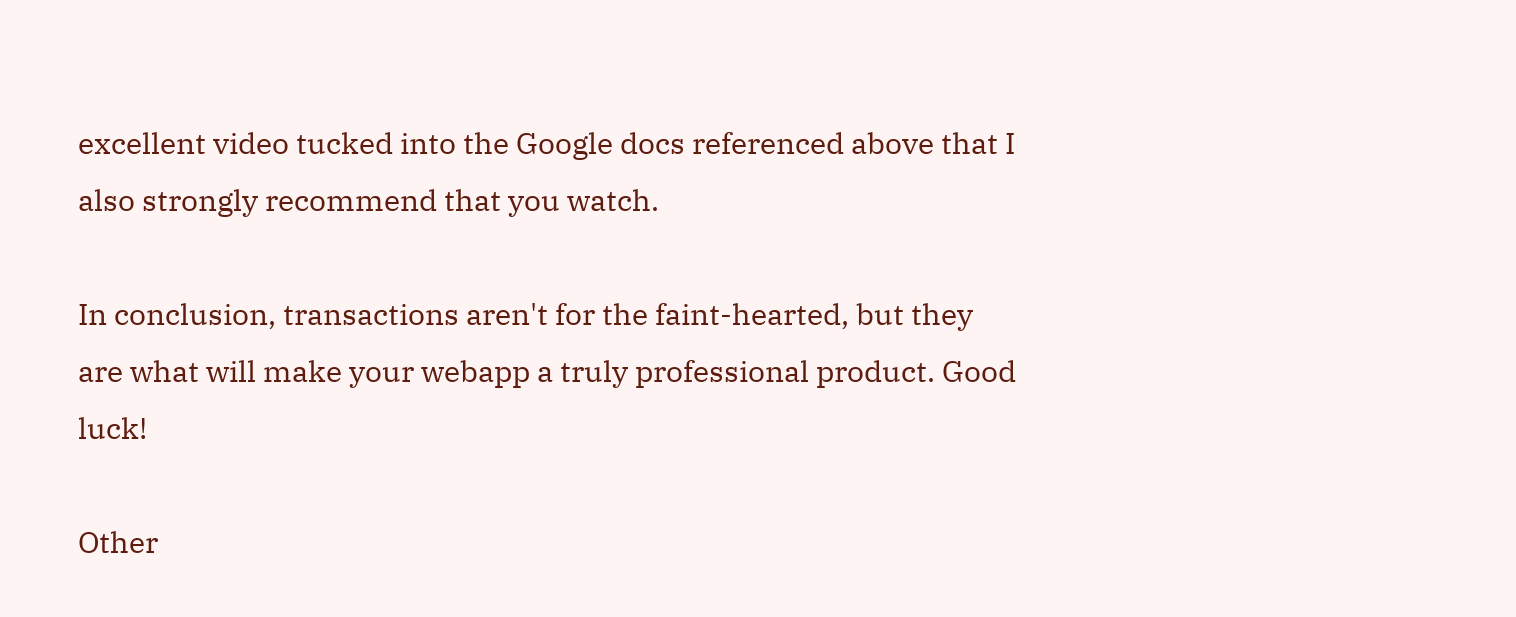excellent video tucked into the Google docs referenced above that I also strongly recommend that you watch.

In conclusion, transactions aren't for the faint-hearted, but they are what will make your webapp a truly professional product. Good luck!

Other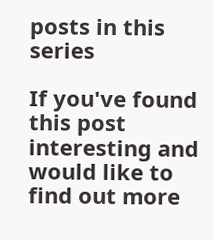posts in this series

If you've found this post interesting and would like to find out more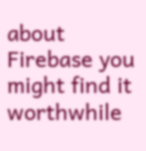about Firebase you might find it worthwhile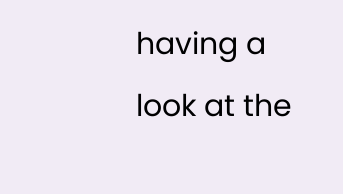having a look at the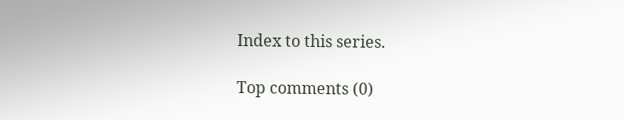Index to this series.

Top comments (0)